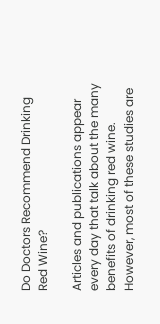Do Doctors Recommend Drinking Red Wine?

Articles and publications appear every day that talk about the many benefits of drinking red wine. However, most of these studies are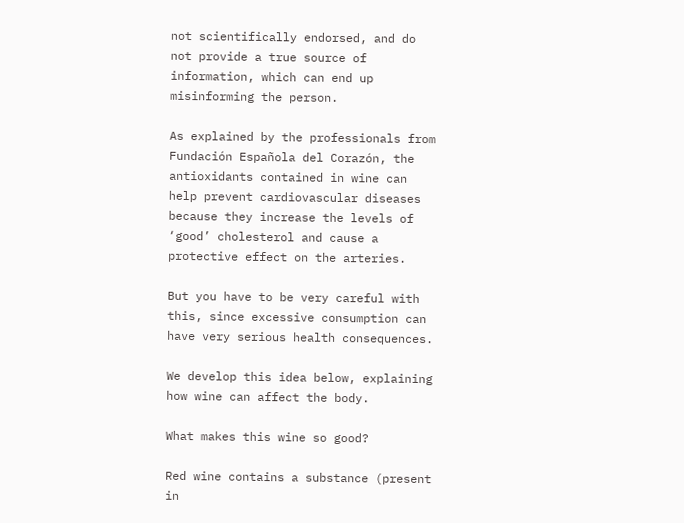not scientifically endorsed, and do not provide a true source of information, which can end up misinforming the person.

As explained by the professionals from Fundación Española del Corazón, the antioxidants contained in wine can help prevent cardiovascular diseases because they increase the levels of ‘good’ cholesterol and cause a protective effect on the arteries.

But you have to be very careful with this, since excessive consumption can have very serious health consequences.

We develop this idea below, explaining how wine can affect the body.

What makes this wine so good?

Red wine contains a substance (present in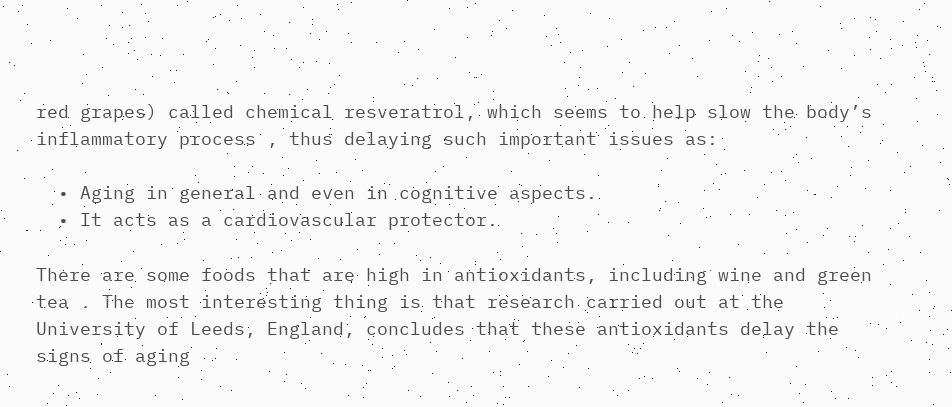red grapes) called chemical resveratrol, which seems to help slow the body’s inflammatory process , thus delaying such important issues as:

  • Aging in general and even in cognitive aspects.
  • It acts as a cardiovascular protector.

There are some foods that are high in antioxidants, including wine and green tea . The most interesting thing is that research carried out at the University of Leeds, England, concludes that these antioxidants delay the signs of aging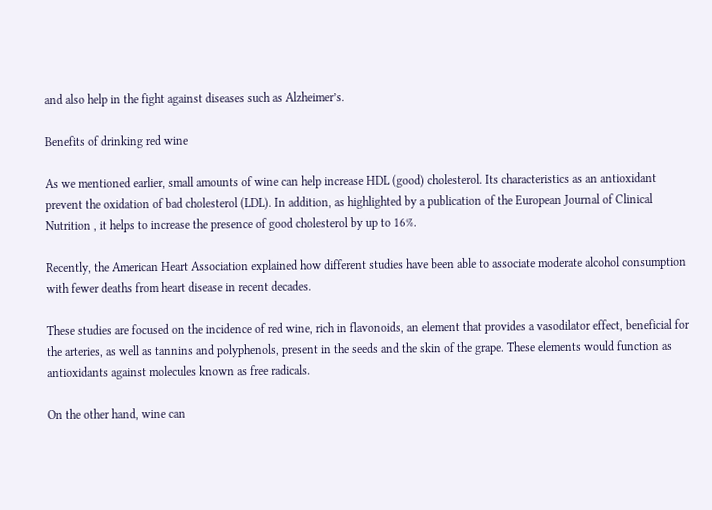and also help in the fight against diseases such as Alzheimer’s.

Benefits of drinking red wine

As we mentioned earlier, small amounts of wine can help increase HDL (good) cholesterol. Its characteristics as an antioxidant prevent the oxidation of bad cholesterol (LDL). In addition, as highlighted by a publication of the European Journal of Clinical Nutrition , it helps to increase the presence of good cholesterol by up to 16%.

Recently, the American Heart Association explained how different studies have been able to associate moderate alcohol consumption with fewer deaths from heart disease in recent decades.

These studies are focused on the incidence of red wine, rich in flavonoids, an element that provides a vasodilator effect, beneficial for the arteries, as well as tannins and polyphenols, present in the seeds and the skin of the grape. These elements would function as antioxidants against molecules known as free radicals.

On the other hand, wine can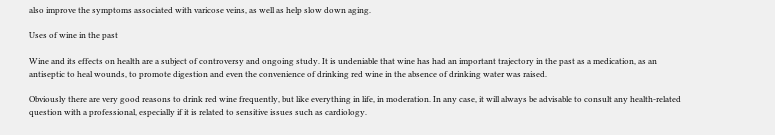also improve the symptoms associated with varicose veins, as well as help slow down aging.

Uses of wine in the past

Wine and its effects on health are a subject of controversy and ongoing study. It is undeniable that wine has had an important trajectory in the past as a medication, as an antiseptic to heal wounds, to promote digestion and even the convenience of drinking red wine in the absence of drinking water was raised.

Obviously there are very good reasons to drink red wine frequently, but like everything in life, in moderation. In any case, it will always be advisable to consult any health-related question with a professional, especially if it is related to sensitive issues such as cardiology.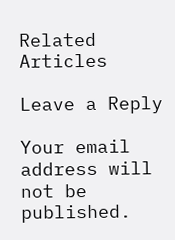Related Articles

Leave a Reply

Your email address will not be published.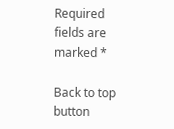Required fields are marked *

Back to top button